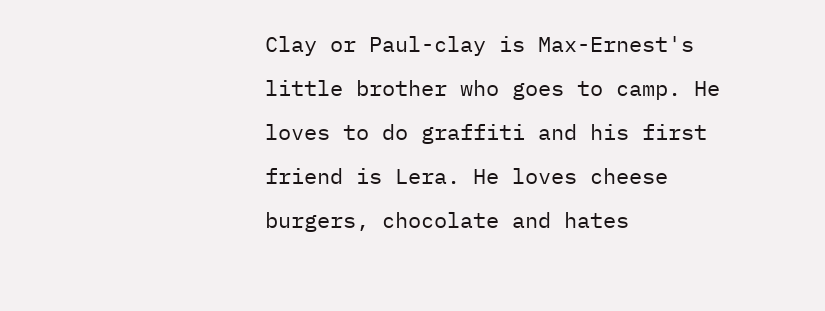Clay or Paul-clay is Max-Ernest's little brother who goes to camp. He loves to do graffiti and his first friend is Lera. He loves cheese burgers, chocolate and hates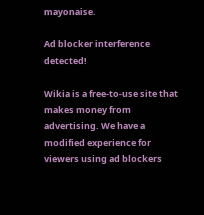mayonaise.

Ad blocker interference detected!

Wikia is a free-to-use site that makes money from advertising. We have a modified experience for viewers using ad blockers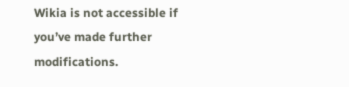Wikia is not accessible if you’ve made further modifications.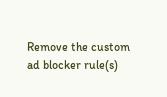Remove the custom ad blocker rule(s)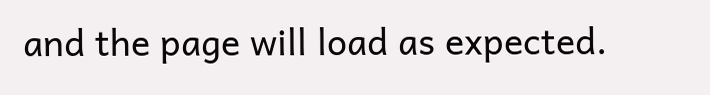and the page will load as expected.